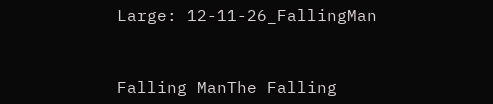Large: 12-11-26_FallingMan


Falling ManThe Falling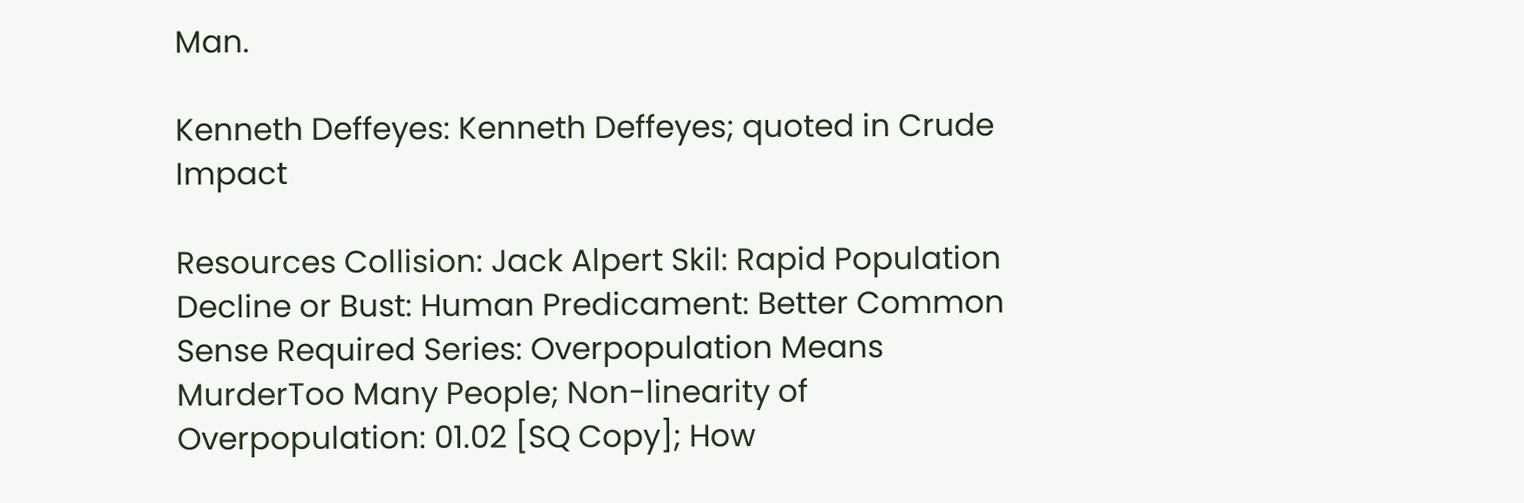Man.

Kenneth Deffeyes: Kenneth Deffeyes; quoted in Crude Impact

Resources Collision: Jack Alpert Skil: Rapid Population Decline or Bust: Human Predicament: Better Common Sense Required Series: Overpopulation Means MurderToo Many People; Non-linearity of Overpopulation: 01.02 [SQ Copy]; How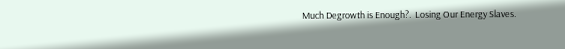Much Degrowth is Enough?.  Losing Our Energy Slaves.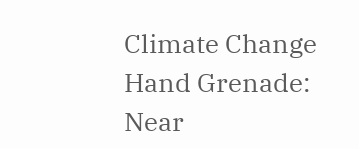Climate Change Hand Grenade: Near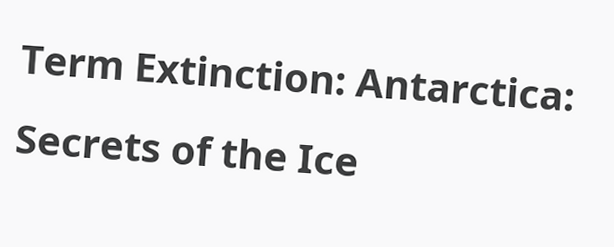Term Extinction: Antarctica: Secrets of the Ice